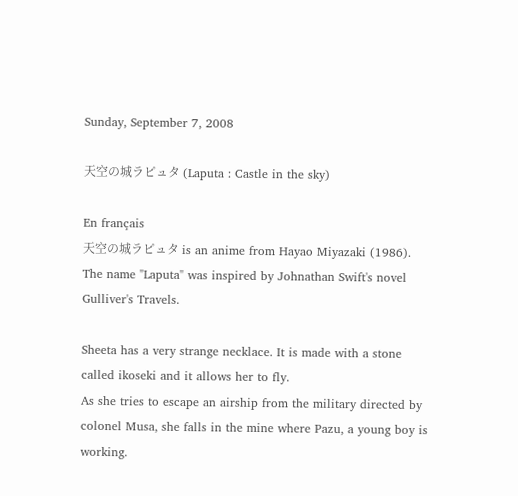Sunday, September 7, 2008

天空の城ラピュタ (Laputa : Castle in the sky)

En français
天空の城ラピュタ is an anime from Hayao Miyazaki (1986).
The name "Laputa" was inspired by Johnathan Swift's novel Gulliver's Travels.

Sheeta has a very strange necklace. It is made with a stone called ikoseki and it allows her to fly.
As she tries to escape an airship from the military directed by colonel Musa, she falls in the mine where Pazu, a young boy is working.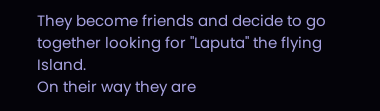They become friends and decide to go together looking for "Laputa" the flying Island.
On their way they are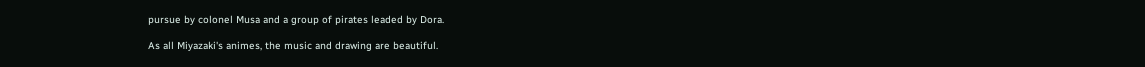pursue by colonel Musa and a group of pirates leaded by Dora.

As all Miyazaki's animes, the music and drawing are beautiful.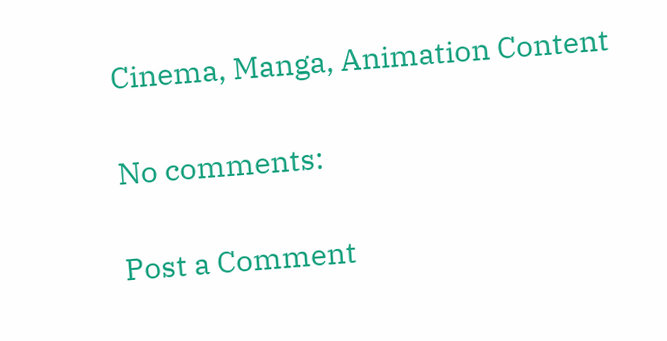Cinema, Manga, Animation Content

No comments:

Post a Comment